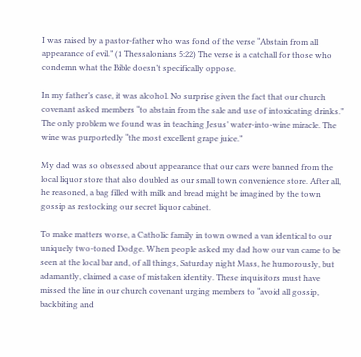I was raised by a pastor-father who was fond of the verse “Abstain from all appearance of evil.” (1 Thessalonians 5:22) The verse is a catchall for those who condemn what the Bible doesn’t specifically oppose.

In my father’s case, it was alcohol. No surprise given the fact that our church covenant asked members “to abstain from the sale and use of intoxicating drinks.” The only problem we found was in teaching Jesus’ water-into-wine miracle. The wine was purportedly “the most excellent grape juice.”

My dad was so obsessed about appearance that our cars were banned from the local liquor store that also doubled as our small town convenience store. After all, he reasoned, a bag filled with milk and bread might be imagined by the town gossip as restocking our secret liquor cabinet.

To make matters worse, a Catholic family in town owned a van identical to our uniquely two-toned Dodge. When people asked my dad how our van came to be seen at the local bar and, of all things, Saturday night Mass, he humorously, but adamantly, claimed a case of mistaken identity. These inquisitors must have missed the line in our church covenant urging members to “avoid all gossip, backbiting and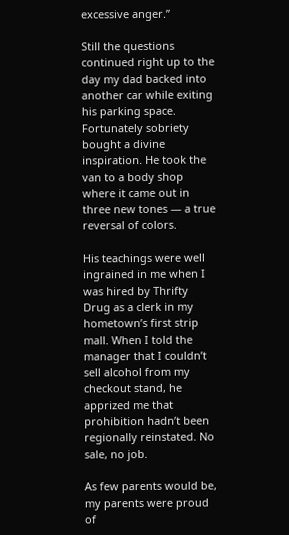excessive anger.”

Still the questions continued right up to the day my dad backed into another car while exiting his parking space. Fortunately sobriety bought a divine inspiration. He took the van to a body shop where it came out in three new tones — a true reversal of colors.

His teachings were well ingrained in me when I was hired by Thrifty Drug as a clerk in my hometown’s first strip mall. When I told the manager that I couldn’t sell alcohol from my checkout stand, he apprized me that prohibition hadn’t been regionally reinstated. No sale, no job.

As few parents would be, my parents were proud of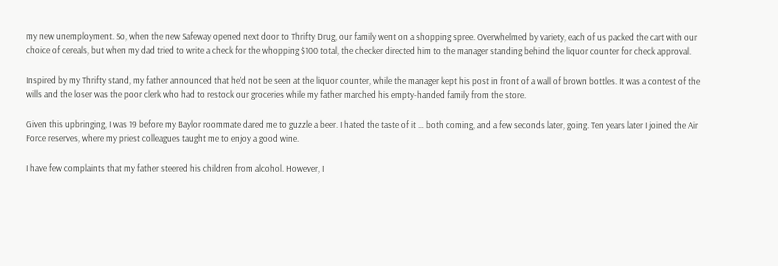my new unemployment. So, when the new Safeway opened next door to Thrifty Drug, our family went on a shopping spree. Overwhelmed by variety, each of us packed the cart with our choice of cereals, but when my dad tried to write a check for the whopping $100 total, the checker directed him to the manager standing behind the liquor counter for check approval.

Inspired by my Thrifty stand, my father announced that he’d not be seen at the liquor counter, while the manager kept his post in front of a wall of brown bottles. It was a contest of the wills and the loser was the poor clerk who had to restock our groceries while my father marched his empty-handed family from the store.

Given this upbringing, I was 19 before my Baylor roommate dared me to guzzle a beer. I hated the taste of it … both coming, and a few seconds later, going. Ten years later I joined the Air Force reserves, where my priest colleagues taught me to enjoy a good wine.

I have few complaints that my father steered his children from alcohol. However, I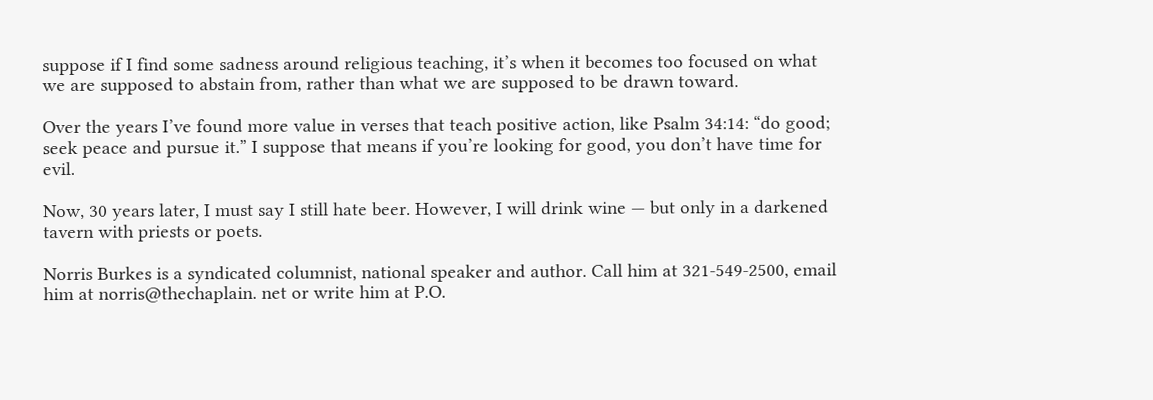suppose if I find some sadness around religious teaching, it’s when it becomes too focused on what we are supposed to abstain from, rather than what we are supposed to be drawn toward.

Over the years I’ve found more value in verses that teach positive action, like Psalm 34:14: “do good; seek peace and pursue it.” I suppose that means if you’re looking for good, you don’t have time for evil.

Now, 30 years later, I must say I still hate beer. However, I will drink wine — but only in a darkened tavern with priests or poets.

Norris Burkes is a syndicated columnist, national speaker and author. Call him at 321-549-2500, email him at norris@thechaplain. net or write him at P.O.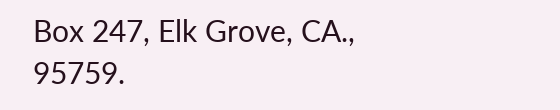Box 247, Elk Grove, CA., 95759.